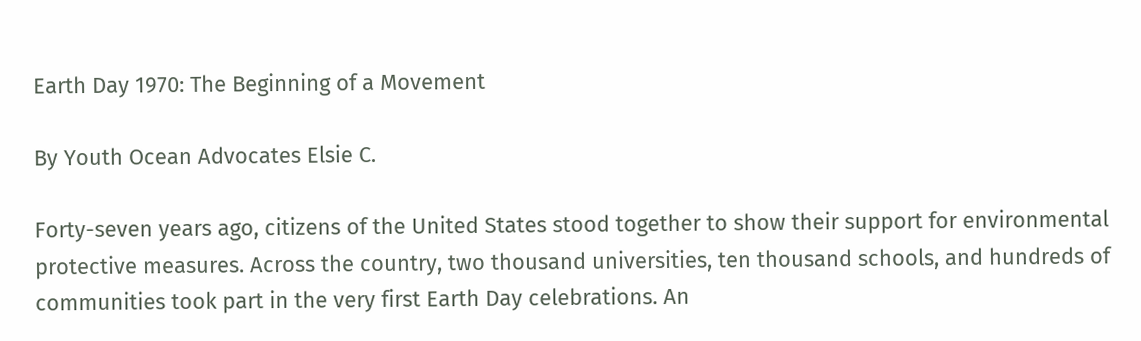Earth Day 1970: The Beginning of a Movement

By Youth Ocean Advocates Elsie C.

Forty-seven years ago, citizens of the United States stood together to show their support for environmental protective measures. Across the country, two thousand universities, ten thousand schools, and hundreds of communities took part in the very first Earth Day celebrations. An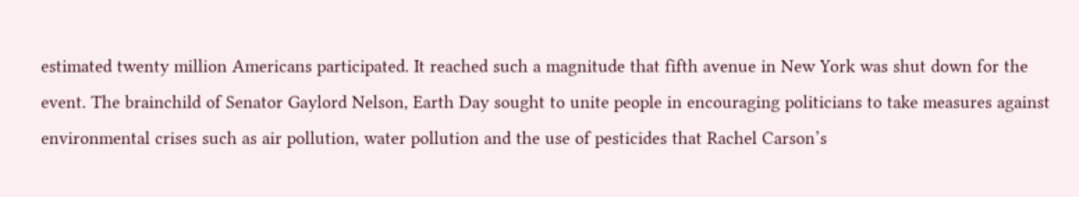estimated twenty million Americans participated. It reached such a magnitude that fifth avenue in New York was shut down for the event. The brainchild of Senator Gaylord Nelson, Earth Day sought to unite people in encouraging politicians to take measures against environmental crises such as air pollution, water pollution and the use of pesticides that Rachel Carson’s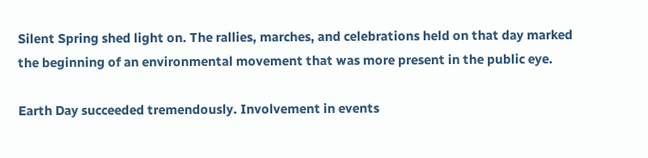Silent Spring shed light on. The rallies, marches, and celebrations held on that day marked the beginning of an environmental movement that was more present in the public eye.

Earth Day succeeded tremendously. Involvement in events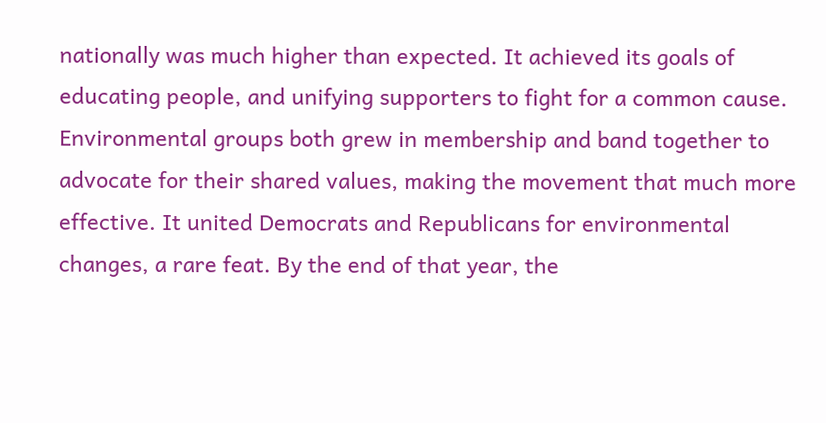nationally was much higher than expected. It achieved its goals of educating people, and unifying supporters to fight for a common cause. Environmental groups both grew in membership and band together to advocate for their shared values, making the movement that much more effective. It united Democrats and Republicans for environmental changes, a rare feat. By the end of that year, the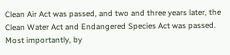Clean Air Act was passed, and two and three years later, the Clean Water Act and Endangered Species Act was passed. Most importantly, by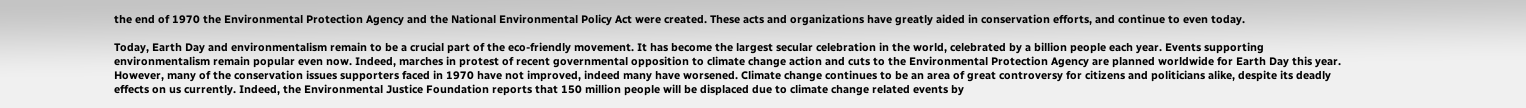the end of 1970 the Environmental Protection Agency and the National Environmental Policy Act were created. These acts and organizations have greatly aided in conservation efforts, and continue to even today.

Today, Earth Day and environmentalism remain to be a crucial part of the eco-friendly movement. It has become the largest secular celebration in the world, celebrated by a billion people each year. Events supporting environmentalism remain popular even now. Indeed, marches in protest of recent governmental opposition to climate change action and cuts to the Environmental Protection Agency are planned worldwide for Earth Day this year. However, many of the conservation issues supporters faced in 1970 have not improved, indeed many have worsened. Climate change continues to be an area of great controversy for citizens and politicians alike, despite its deadly effects on us currently. Indeed, the Environmental Justice Foundation reports that 150 million people will be displaced due to climate change related events by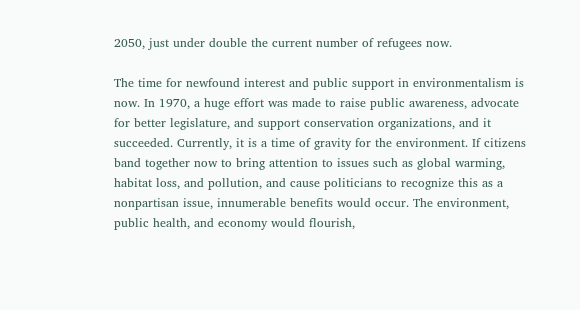2050, just under double the current number of refugees now.

The time for newfound interest and public support in environmentalism is now. In 1970, a huge effort was made to raise public awareness, advocate for better legislature, and support conservation organizations, and it succeeded. Currently, it is a time of gravity for the environment. If citizens band together now to bring attention to issues such as global warming, habitat loss, and pollution, and cause politicians to recognize this as a nonpartisan issue, innumerable benefits would occur. The environment, public health, and economy would flourish,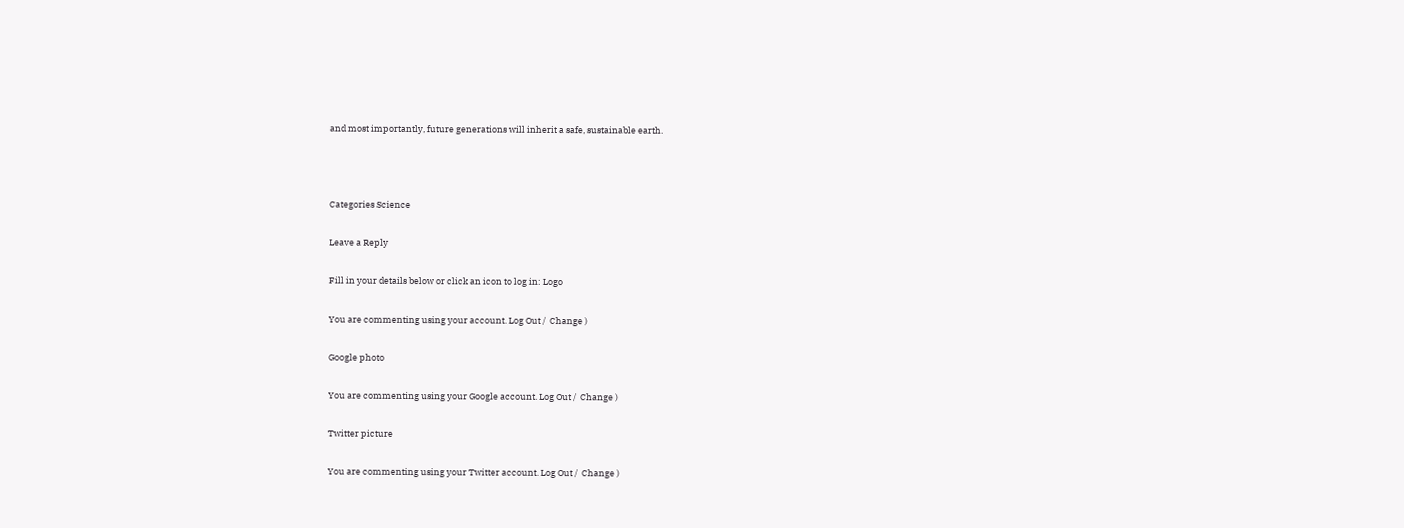and most importantly, future generations will inherit a safe, sustainable earth.



Categories Science

Leave a Reply

Fill in your details below or click an icon to log in: Logo

You are commenting using your account. Log Out /  Change )

Google photo

You are commenting using your Google account. Log Out /  Change )

Twitter picture

You are commenting using your Twitter account. Log Out /  Change )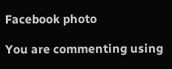Facebook photo

You are commenting using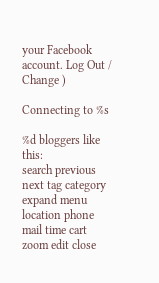your Facebook account. Log Out /  Change )

Connecting to %s

%d bloggers like this:
search previous next tag category expand menu location phone mail time cart zoom edit close